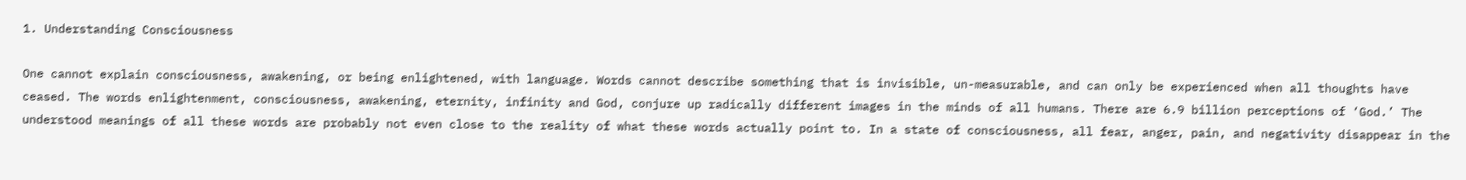1. Understanding Consciousness

One cannot explain consciousness, awakening, or being enlightened, with language. Words cannot describe something that is invisible, un-measurable, and can only be experienced when all thoughts have ceased. The words enlightenment, consciousness, awakening, eternity, infinity and God, conjure up radically different images in the minds of all humans. There are 6.9 billion perceptions of ‘God.’ The understood meanings of all these words are probably not even close to the reality of what these words actually point to. In a state of consciousness, all fear, anger, pain, and negativity disappear in the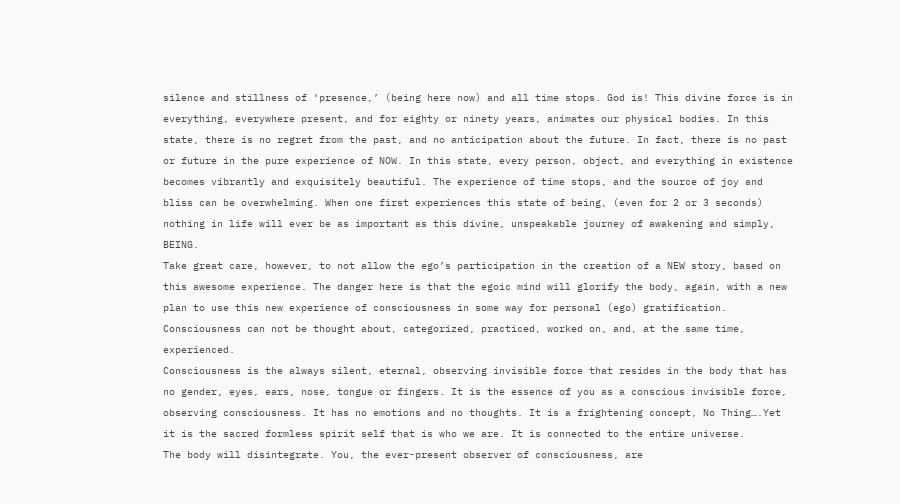silence and stillness of ‘presence,’ (being here now) and all time stops. God is! This divine force is in everything, everywhere present, and for eighty or ninety years, animates our physical bodies. In this state, there is no regret from the past, and no anticipation about the future. In fact, there is no past or future in the pure experience of NOW. In this state, every person, object, and everything in existence becomes vibrantly and exquisitely beautiful. The experience of time stops, and the source of joy and bliss can be overwhelming. When one first experiences this state of being, (even for 2 or 3 seconds) nothing in life will ever be as important as this divine, unspeakable journey of awakening and simply, BEING.
Take great care, however, to not allow the ego’s participation in the creation of a NEW story, based on this awesome experience. The danger here is that the egoic mind will glorify the body, again, with a new plan to use this new experience of consciousness in some way for personal (ego) gratification. Consciousness can not be thought about, categorized, practiced, worked on, and, at the same time, experienced.
Consciousness is the always silent, eternal, observing invisible force that resides in the body that has no gender, eyes, ears, nose, tongue or fingers. It is the essence of you as a conscious invisible force, observing consciousness. It has no emotions and no thoughts. It is a frightening concept, No Thing….Yet it is the sacred formless spirit self that is who we are. It is connected to the entire universe.
The body will disintegrate. You, the ever-present observer of consciousness, are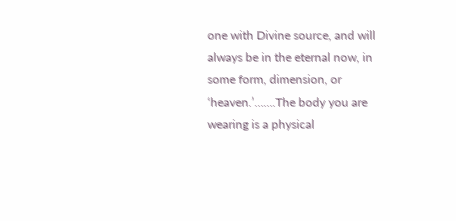one with Divine source, and will always be in the eternal now, in some form, dimension, or ‘heaven.’…….The body you are wearing is a physical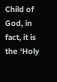Child of God, in fact, it is the ‘Holy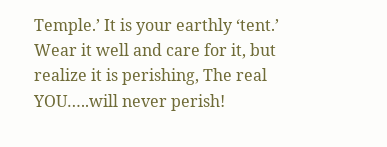Temple.’ It is your earthly ‘tent.’  Wear it well and care for it, but realize it is perishing, The real YOU…..will never perish!